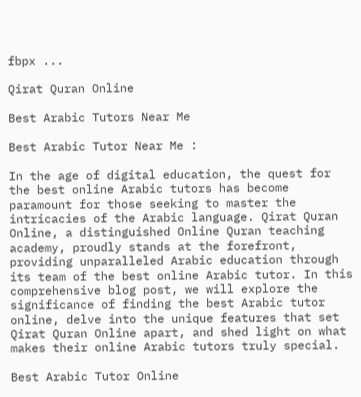fbpx ...

Qirat Quran Online

Best Arabic Tutors Near Me

Best Arabic Tutor Near Me :

In the age of digital education, the quest for the best online Arabic tutors has become paramount for those seeking to master the intricacies of the Arabic language. Qirat Quran Online, a distinguished Online Quran teaching academy, proudly stands at the forefront, providing unparalleled Arabic education through its team of the best online Arabic tutor. In this comprehensive blog post, we will explore the significance of finding the best Arabic tutor online, delve into the unique features that set Qirat Quran Online apart, and shed light on what makes their online Arabic tutors truly special.

Best Arabic Tutor Online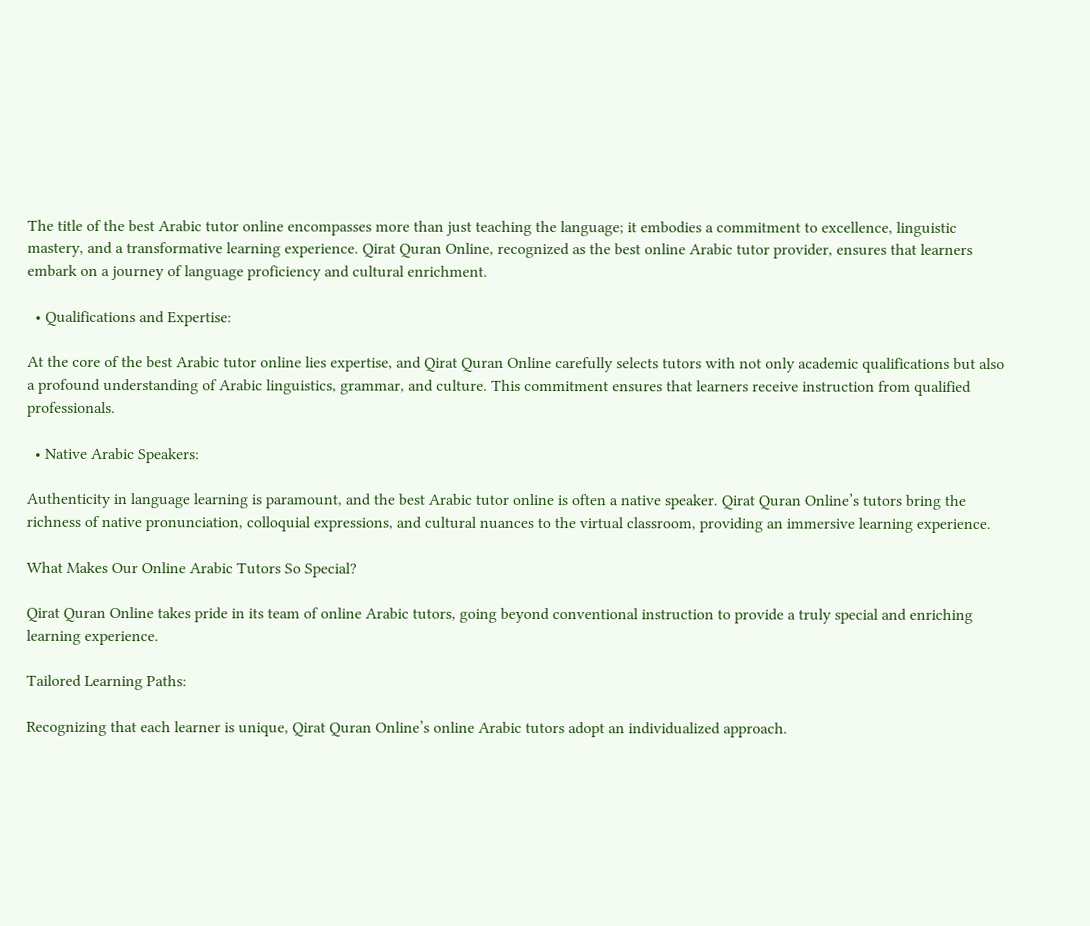The title of the best Arabic tutor online encompasses more than just teaching the language; it embodies a commitment to excellence, linguistic mastery, and a transformative learning experience. Qirat Quran Online, recognized as the best online Arabic tutor provider, ensures that learners embark on a journey of language proficiency and cultural enrichment.

  • Qualifications and Expertise:

At the core of the best Arabic tutor online lies expertise, and Qirat Quran Online carefully selects tutors with not only academic qualifications but also a profound understanding of Arabic linguistics, grammar, and culture. This commitment ensures that learners receive instruction from qualified professionals.

  • Native Arabic Speakers:

Authenticity in language learning is paramount, and the best Arabic tutor online is often a native speaker. Qirat Quran Online’s tutors bring the richness of native pronunciation, colloquial expressions, and cultural nuances to the virtual classroom, providing an immersive learning experience.

What Makes Our Online Arabic Tutors So Special?

Qirat Quran Online takes pride in its team of online Arabic tutors, going beyond conventional instruction to provide a truly special and enriching learning experience.

Tailored Learning Paths:

Recognizing that each learner is unique, Qirat Quran Online’s online Arabic tutors adopt an individualized approach.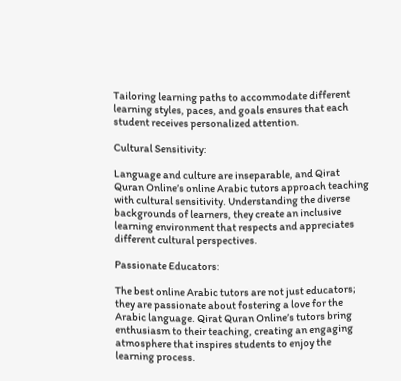Tailoring learning paths to accommodate different learning styles, paces, and goals ensures that each student receives personalized attention.

Cultural Sensitivity:

Language and culture are inseparable, and Qirat Quran Online’s online Arabic tutors approach teaching with cultural sensitivity. Understanding the diverse backgrounds of learners, they create an inclusive learning environment that respects and appreciates different cultural perspectives.

Passionate Educators:

The best online Arabic tutors are not just educators; they are passionate about fostering a love for the Arabic language. Qirat Quran Online’s tutors bring enthusiasm to their teaching, creating an engaging atmosphere that inspires students to enjoy the learning process.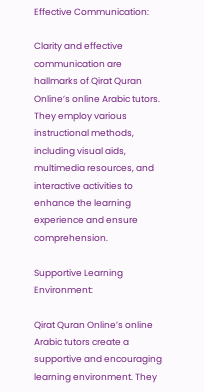Effective Communication:

Clarity and effective communication are hallmarks of Qirat Quran Online’s online Arabic tutors. They employ various instructional methods, including visual aids, multimedia resources, and interactive activities to enhance the learning experience and ensure comprehension.

Supportive Learning Environment:

Qirat Quran Online’s online Arabic tutors create a supportive and encouraging learning environment. They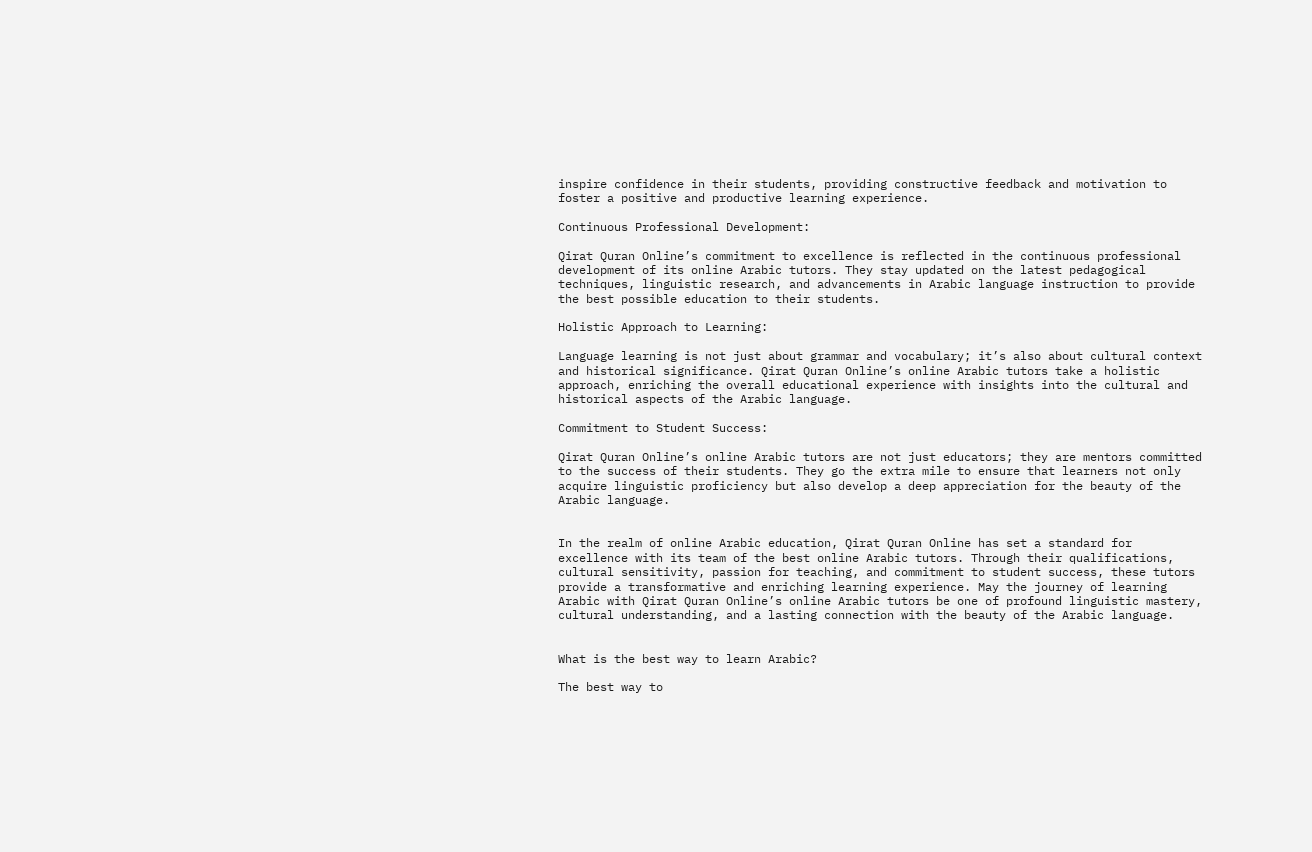inspire confidence in their students, providing constructive feedback and motivation to foster a positive and productive learning experience.

Continuous Professional Development:

Qirat Quran Online’s commitment to excellence is reflected in the continuous professional development of its online Arabic tutors. They stay updated on the latest pedagogical techniques, linguistic research, and advancements in Arabic language instruction to provide the best possible education to their students.

Holistic Approach to Learning:

Language learning is not just about grammar and vocabulary; it’s also about cultural context and historical significance. Qirat Quran Online’s online Arabic tutors take a holistic approach, enriching the overall educational experience with insights into the cultural and historical aspects of the Arabic language.

Commitment to Student Success:

Qirat Quran Online’s online Arabic tutors are not just educators; they are mentors committed to the success of their students. They go the extra mile to ensure that learners not only acquire linguistic proficiency but also develop a deep appreciation for the beauty of the Arabic language.


In the realm of online Arabic education, Qirat Quran Online has set a standard for excellence with its team of the best online Arabic tutors. Through their qualifications, cultural sensitivity, passion for teaching, and commitment to student success, these tutors provide a transformative and enriching learning experience. May the journey of learning Arabic with Qirat Quran Online’s online Arabic tutors be one of profound linguistic mastery, cultural understanding, and a lasting connection with the beauty of the Arabic language.


What is the best way to learn Arabic?

The best way to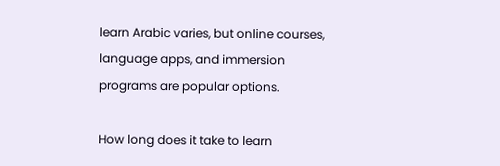learn Arabic varies, but online courses, language apps, and immersion programs are popular options.

How long does it take to learn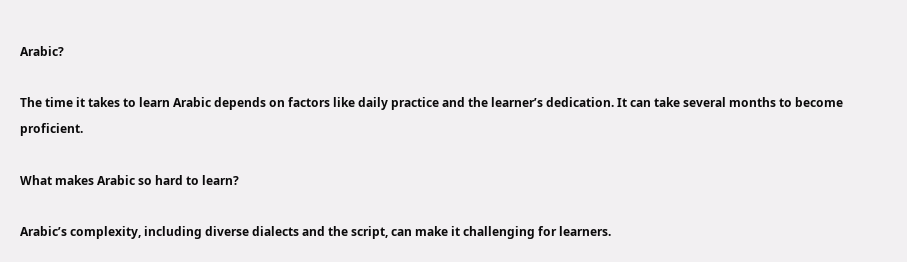Arabic?

The time it takes to learn Arabic depends on factors like daily practice and the learner’s dedication. It can take several months to become proficient.

What makes Arabic so hard to learn?

Arabic’s complexity, including diverse dialects and the script, can make it challenging for learners.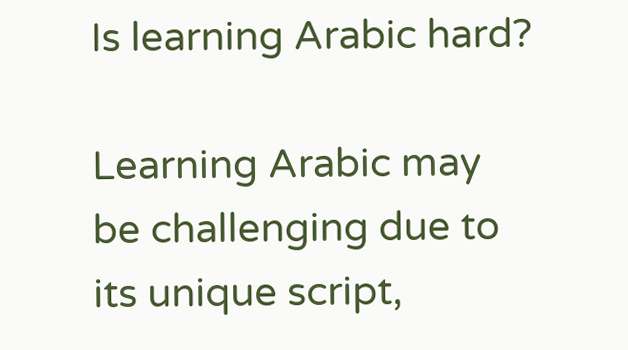Is learning Arabic hard?

Learning Arabic may be challenging due to its unique script,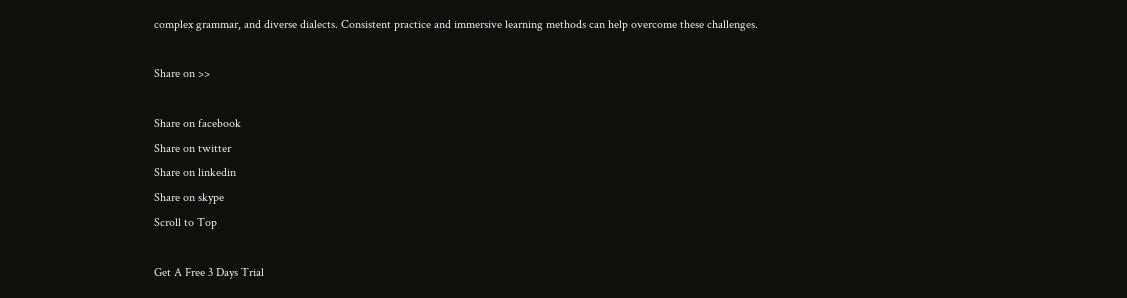complex grammar, and diverse dialects. Consistent practice and immersive learning methods can help overcome these challenges.

Share on >>

Share on facebook
Share on twitter
Share on linkedin
Share on skype
Scroll to Top

Get A Free 3 Days Trial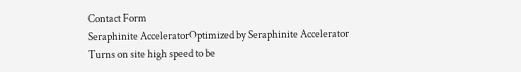Contact Form
Seraphinite AcceleratorOptimized by Seraphinite Accelerator
Turns on site high speed to be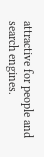attractive for people and search engines.